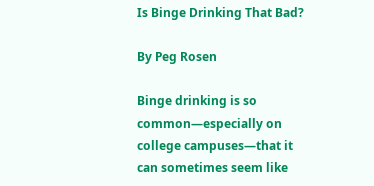Is Binge Drinking That Bad?

By Peg Rosen

Binge drinking is so common—especially on college campuses—that it can sometimes seem like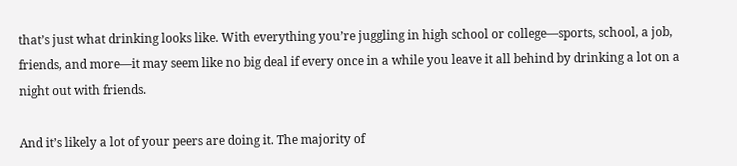that’s just what drinking looks like. With everything you’re juggling in high school or college—sports, school, a job, friends, and more—it may seem like no big deal if every once in a while you leave it all behind by drinking a lot on a night out with friends.

And it’s likely a lot of your peers are doing it. The majority of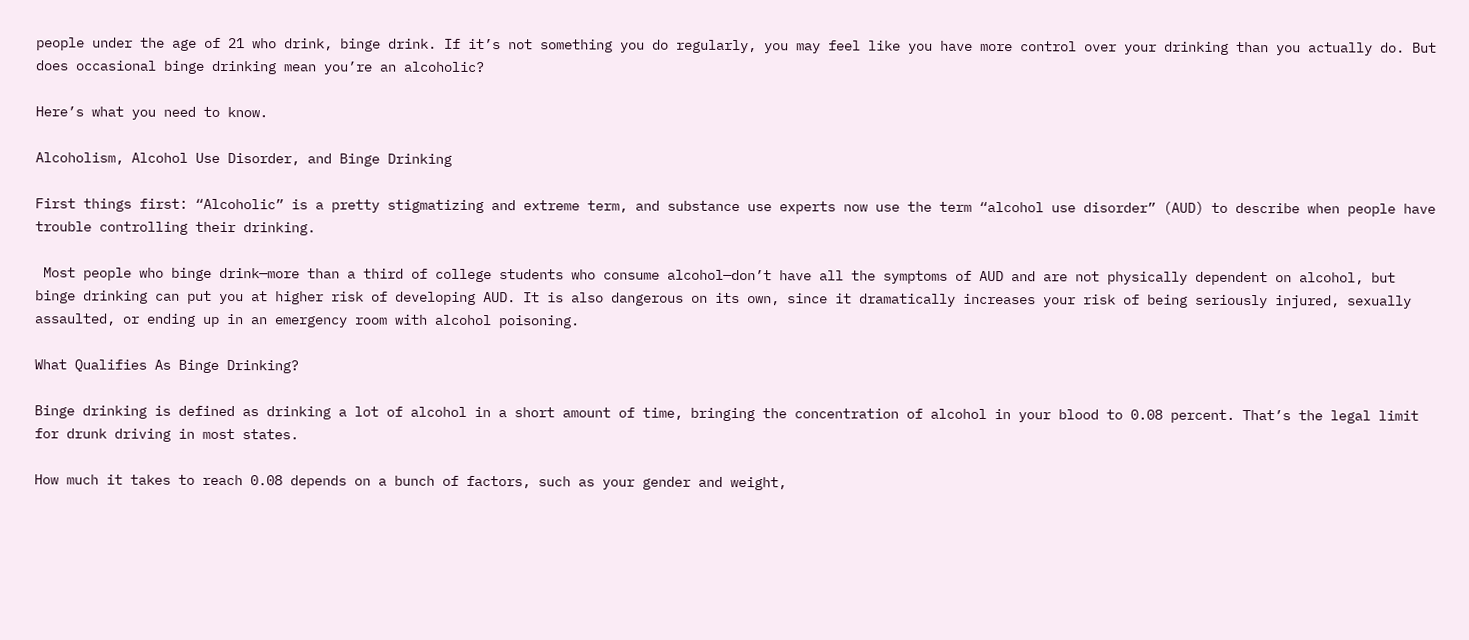people under the age of 21 who drink, binge drink. If it’s not something you do regularly, you may feel like you have more control over your drinking than you actually do. But does occasional binge drinking mean you’re an alcoholic?

Here’s what you need to know.

Alcoholism, Alcohol Use Disorder, and Binge Drinking

First things first: “Alcoholic” is a pretty stigmatizing and extreme term, and substance use experts now use the term “alcohol use disorder” (AUD) to describe when people have trouble controlling their drinking.

 Most people who binge drink—more than a third of college students who consume alcohol—don’t have all the symptoms of AUD and are not physically dependent on alcohol, but binge drinking can put you at higher risk of developing AUD. It is also dangerous on its own, since it dramatically increases your risk of being seriously injured, sexually assaulted, or ending up in an emergency room with alcohol poisoning.

What Qualifies As Binge Drinking?

Binge drinking is defined as drinking a lot of alcohol in a short amount of time, bringing the concentration of alcohol in your blood to 0.08 percent. That’s the legal limit for drunk driving in most states.

How much it takes to reach 0.08 depends on a bunch of factors, such as your gender and weight,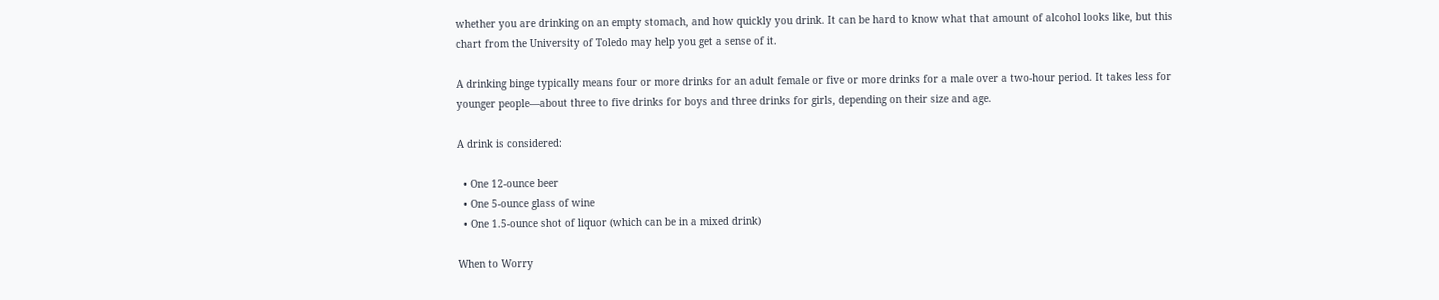whether you are drinking on an empty stomach, and how quickly you drink. It can be hard to know what that amount of alcohol looks like, but this chart from the University of Toledo may help you get a sense of it.

A drinking binge typically means four or more drinks for an adult female or five or more drinks for a male over a two-hour period. It takes less for younger people—about three to five drinks for boys and three drinks for girls, depending on their size and age.

A drink is considered:

  • One 12-ounce beer
  • One 5-ounce glass of wine
  • One 1.5-ounce shot of liquor (which can be in a mixed drink)

When to Worry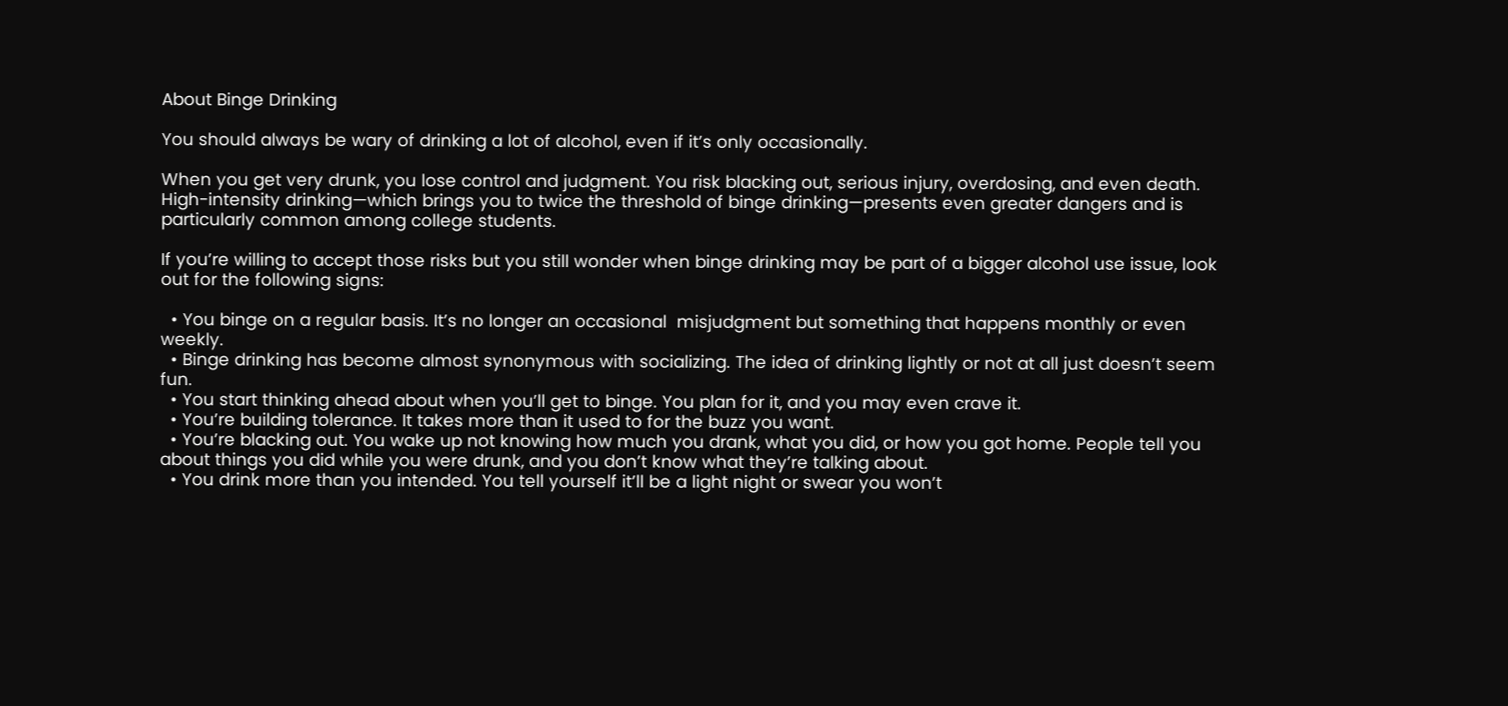About Binge Drinking

You should always be wary of drinking a lot of alcohol, even if it’s only occasionally.

When you get very drunk, you lose control and judgment. You risk blacking out, serious injury, overdosing, and even death. High-intensity drinking—which brings you to twice the threshold of binge drinking—presents even greater dangers and is particularly common among college students.

If you’re willing to accept those risks but you still wonder when binge drinking may be part of a bigger alcohol use issue, look out for the following signs:

  • You binge on a regular basis. It’s no longer an occasional  misjudgment but something that happens monthly or even weekly.
  • Binge drinking has become almost synonymous with socializing. The idea of drinking lightly or not at all just doesn’t seem fun.
  • You start thinking ahead about when you’ll get to binge. You plan for it, and you may even crave it.
  • You’re building tolerance. It takes more than it used to for the buzz you want.
  • You’re blacking out. You wake up not knowing how much you drank, what you did, or how you got home. People tell you about things you did while you were drunk, and you don’t know what they’re talking about.
  • You drink more than you intended. You tell yourself it’ll be a light night or swear you won’t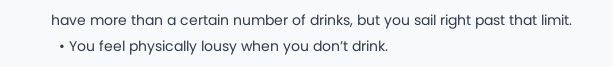have more than a certain number of drinks, but you sail right past that limit.
  • You feel physically lousy when you don’t drink.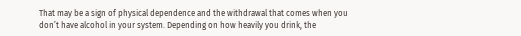That may be a sign of physical dependence and the withdrawal that comes when you don’t have alcohol in your system. Depending on how heavily you drink, the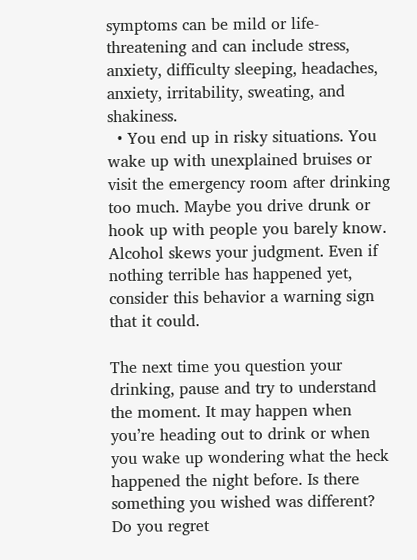symptoms can be mild or life-threatening and can include stress, anxiety, difficulty sleeping, headaches, anxiety, irritability, sweating, and shakiness.
  • You end up in risky situations. You wake up with unexplained bruises or visit the emergency room after drinking too much. Maybe you drive drunk or hook up with people you barely know. Alcohol skews your judgment. Even if nothing terrible has happened yet, consider this behavior a warning sign that it could.

The next time you question your drinking, pause and try to understand the moment. It may happen when you’re heading out to drink or when you wake up wondering what the heck happened the night before. Is there something you wished was different? Do you regret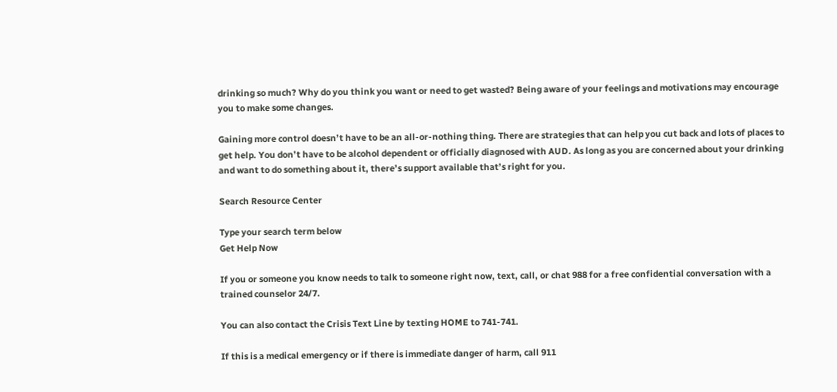drinking so much? Why do you think you want or need to get wasted? Being aware of your feelings and motivations may encourage you to make some changes.

Gaining more control doesn’t have to be an all-or-nothing thing. There are strategies that can help you cut back and lots of places to get help. You don’t have to be alcohol dependent or officially diagnosed with AUD. As long as you are concerned about your drinking and want to do something about it, there’s support available that’s right for you.

Search Resource Center

Type your search term below
Get Help Now

If you or someone you know needs to talk to someone right now, text, call, or chat 988 for a free confidential conversation with a trained counselor 24/7.

You can also contact the Crisis Text Line by texting HOME to 741-741.

If this is a medical emergency or if there is immediate danger of harm, call 911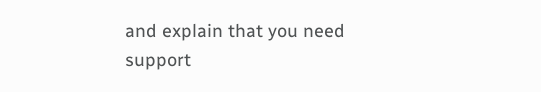and explain that you need support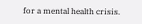for a mental health crisis.